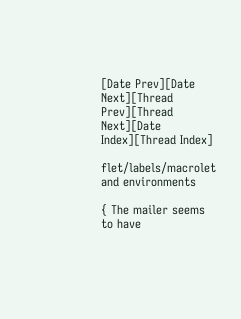[Date Prev][Date Next][Thread Prev][Thread Next][Date Index][Thread Index]

flet/labels/macrolet and environments

{ The mailer seems to have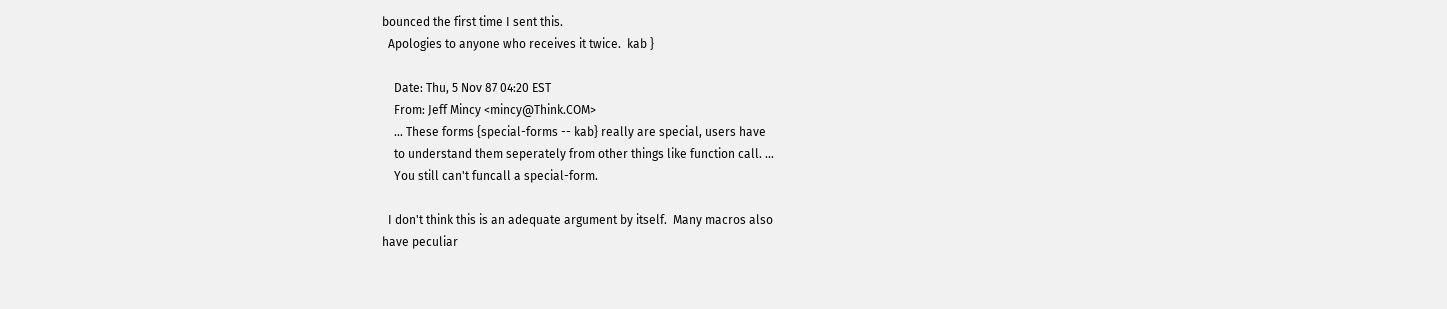bounced the first time I sent this.
  Apologies to anyone who receives it twice.  kab }

    Date: Thu, 5 Nov 87 04:20 EST
    From: Jeff Mincy <mincy@Think.COM>
    ... These forms {special-forms -- kab} really are special, users have
    to understand them seperately from other things like function call. ...
    You still can't funcall a special-form.

  I don't think this is an adequate argument by itself.  Many macros also
have peculiar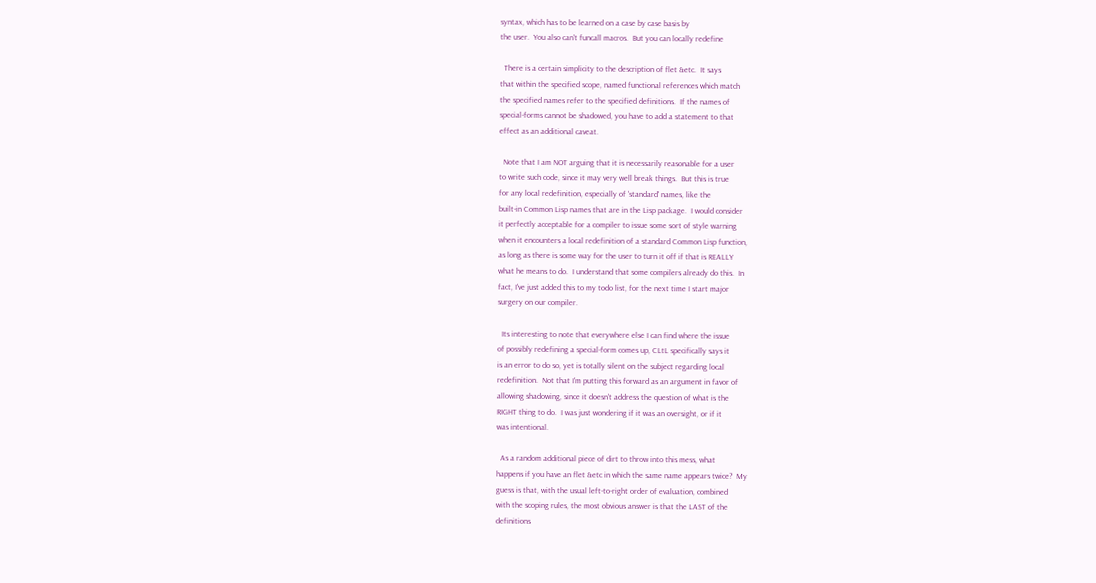syntax, which has to be learned on a case by case basis by
the user.  You also can't funcall macros.  But you can locally redefine

  There is a certain simplicity to the description of flet &etc.  It says
that within the specified scope, named functional references which match
the specified names refer to the specified definitions.  If the names of
special-forms cannot be shadowed, you have to add a statement to that
effect as an additional caveat.

  Note that I am NOT arguing that it is necessarily reasonable for a user
to write such code, since it may very well break things.  But this is true
for any local redefinition, especially of 'standard' names, like the
built-in Common Lisp names that are in the Lisp package.  I would consider
it perfectly acceptable for a compiler to issue some sort of style warning
when it encounters a local redefinition of a standard Common Lisp function,
as long as there is some way for the user to turn it off if that is REALLY
what he means to do.  I understand that some compilers already do this.  In
fact, I've just added this to my todo list, for the next time I start major
surgery on our compiler.

  Its interesting to note that everywhere else I can find where the issue
of possibly redefining a special-form comes up, CLtL specifically says it
is an error to do so, yet is totally silent on the subject regarding local
redefinition.  Not that I'm putting this forward as an argument in favor of
allowing shadowing, since it doesn't address the question of what is the
RIGHT thing to do.  I was just wondering if it was an oversight, or if it
was intentional.

  As a random additional piece of dirt to throw into this mess, what
happens if you have an flet &etc in which the same name appears twice?  My
guess is that, with the usual left-to-right order of evaluation, combined
with the scoping rules, the most obvious answer is that the LAST of the
definitions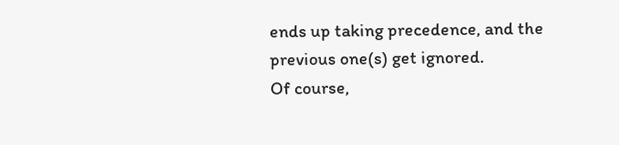ends up taking precedence, and the previous one(s) get ignored.
Of course,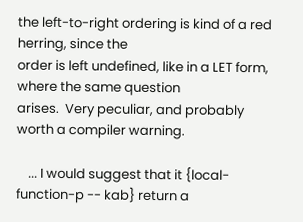the left-to-right ordering is kind of a red herring, since the
order is left undefined, like in a LET form, where the same question
arises.  Very peculiar, and probably worth a compiler warning.

    ... I would suggest that it {local-function-p -- kab} return a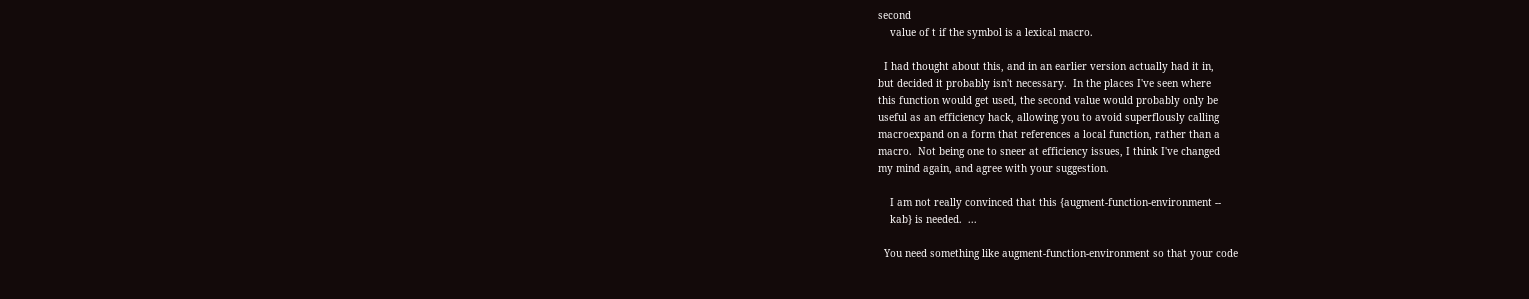second
    value of t if the symbol is a lexical macro.

  I had thought about this, and in an earlier version actually had it in,
but decided it probably isn't necessary.  In the places I've seen where
this function would get used, the second value would probably only be
useful as an efficiency hack, allowing you to avoid superflously calling
macroexpand on a form that references a local function, rather than a
macro.  Not being one to sneer at efficiency issues, I think I've changed
my mind again, and agree with your suggestion.

    I am not really convinced that this {augment-function-environment --
    kab} is needed.  ...

  You need something like augment-function-environment so that your code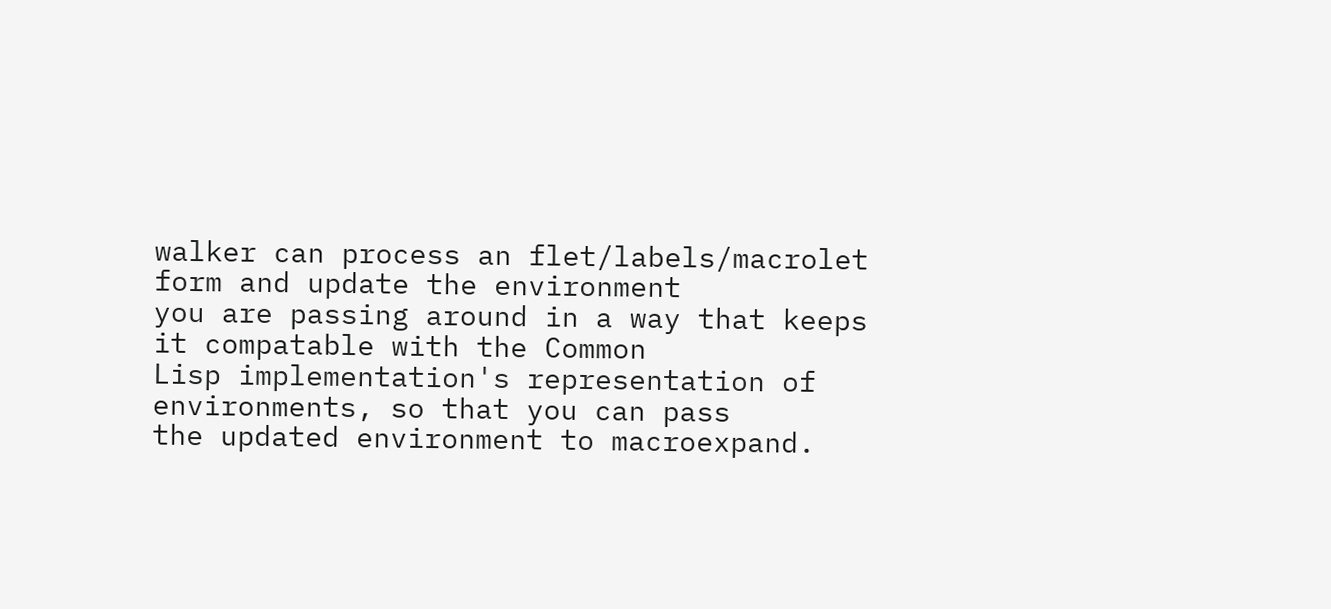walker can process an flet/labels/macrolet form and update the environment
you are passing around in a way that keeps it compatable with the Common
Lisp implementation's representation of environments, so that you can pass
the updated environment to macroexpand.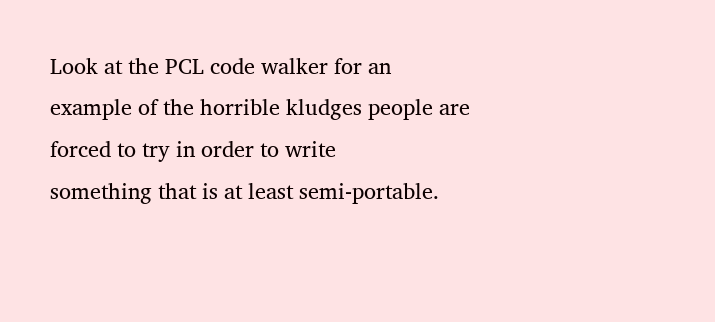Look at the PCL code walker for an
example of the horrible kludges people are forced to try in order to write
something that is at least semi-portable.